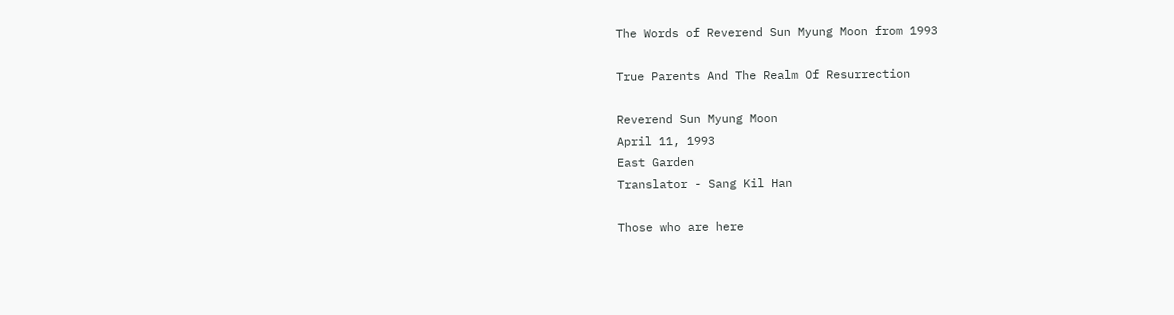The Words of Reverend Sun Myung Moon from 1993

True Parents And The Realm Of Resurrection

Reverend Sun Myung Moon
April 11, 1993
East Garden
Translator - Sang Kil Han

Those who are here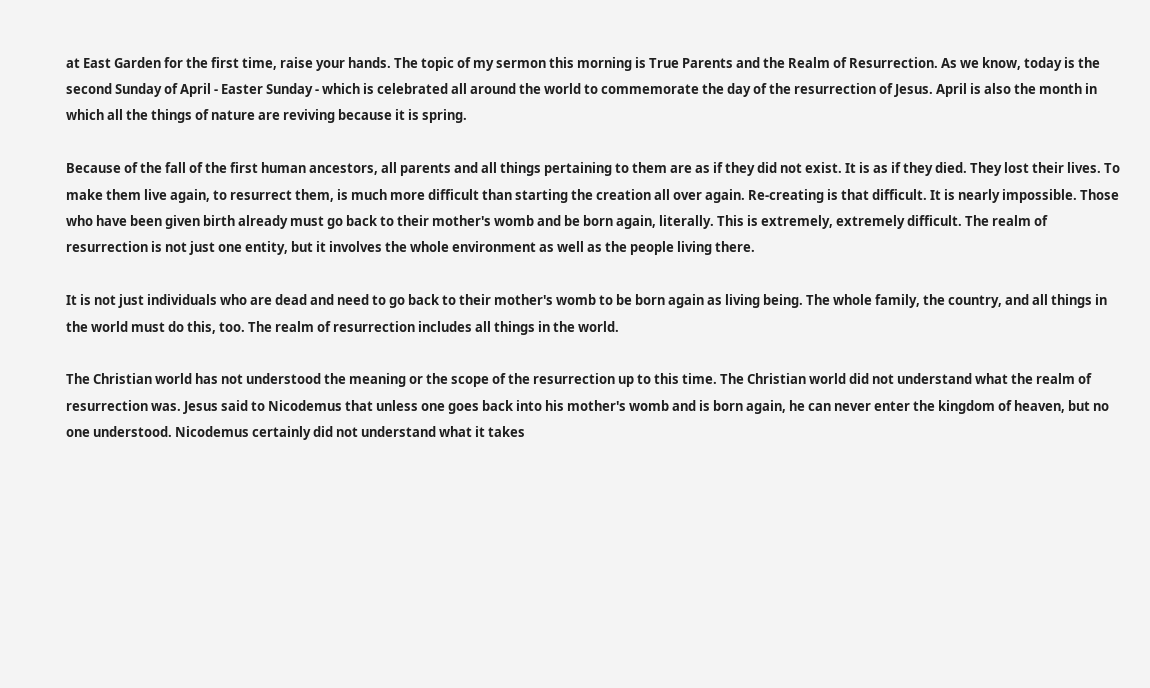at East Garden for the first time, raise your hands. The topic of my sermon this morning is True Parents and the Realm of Resurrection. As we know, today is the second Sunday of April - Easter Sunday - which is celebrated all around the world to commemorate the day of the resurrection of Jesus. April is also the month in which all the things of nature are reviving because it is spring.

Because of the fall of the first human ancestors, all parents and all things pertaining to them are as if they did not exist. It is as if they died. They lost their lives. To make them live again, to resurrect them, is much more difficult than starting the creation all over again. Re-creating is that difficult. It is nearly impossible. Those who have been given birth already must go back to their mother's womb and be born again, literally. This is extremely, extremely difficult. The realm of resurrection is not just one entity, but it involves the whole environment as well as the people living there.

It is not just individuals who are dead and need to go back to their mother's womb to be born again as living being. The whole family, the country, and all things in the world must do this, too. The realm of resurrection includes all things in the world.

The Christian world has not understood the meaning or the scope of the resurrection up to this time. The Christian world did not understand what the realm of resurrection was. Jesus said to Nicodemus that unless one goes back into his mother's womb and is born again, he can never enter the kingdom of heaven, but no one understood. Nicodemus certainly did not understand what it takes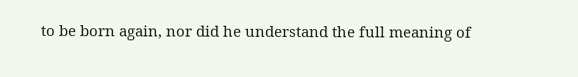to be born again, nor did he understand the full meaning of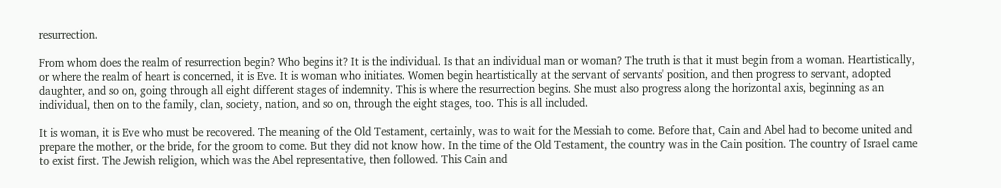resurrection.

From whom does the realm of resurrection begin? Who begins it? It is the individual. Is that an individual man or woman? The truth is that it must begin from a woman. Heartistically, or where the realm of heart is concerned, it is Eve. It is woman who initiates. Women begin heartistically at the servant of servants' position, and then progress to servant, adopted daughter, and so on, going through all eight different stages of indemnity. This is where the resurrection begins. She must also progress along the horizontal axis, beginning as an individual, then on to the family, clan, society, nation, and so on, through the eight stages, too. This is all included.

It is woman, it is Eve who must be recovered. The meaning of the Old Testament, certainly, was to wait for the Messiah to come. Before that, Cain and Abel had to become united and prepare the mother, or the bride, for the groom to come. But they did not know how. In the time of the Old Testament, the country was in the Cain position. The country of Israel came to exist first. The Jewish religion, which was the Abel representative, then followed. This Cain and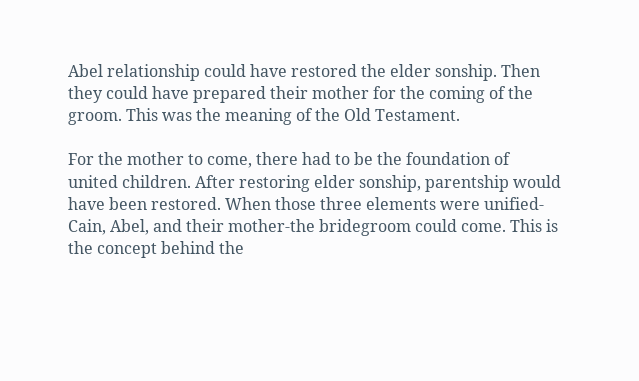Abel relationship could have restored the elder sonship. Then they could have prepared their mother for the coming of the groom. This was the meaning of the Old Testament.

For the mother to come, there had to be the foundation of united children. After restoring elder sonship, parentship would have been restored. When those three elements were unified-Cain, Abel, and their mother-the bridegroom could come. This is the concept behind the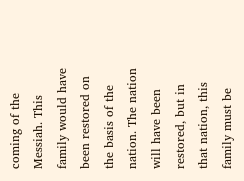coming of the Messiah. This family would have been restored on the basis of the nation. The nation will have been restored, but in that nation, this family must be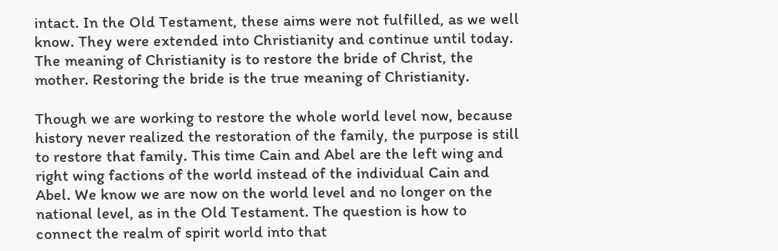intact. In the Old Testament, these aims were not fulfilled, as we well know. They were extended into Christianity and continue until today. The meaning of Christianity is to restore the bride of Christ, the mother. Restoring the bride is the true meaning of Christianity.

Though we are working to restore the whole world level now, because history never realized the restoration of the family, the purpose is still to restore that family. This time Cain and Abel are the left wing and right wing factions of the world instead of the individual Cain and Abel. We know we are now on the world level and no longer on the national level, as in the Old Testament. The question is how to connect the realm of spirit world into that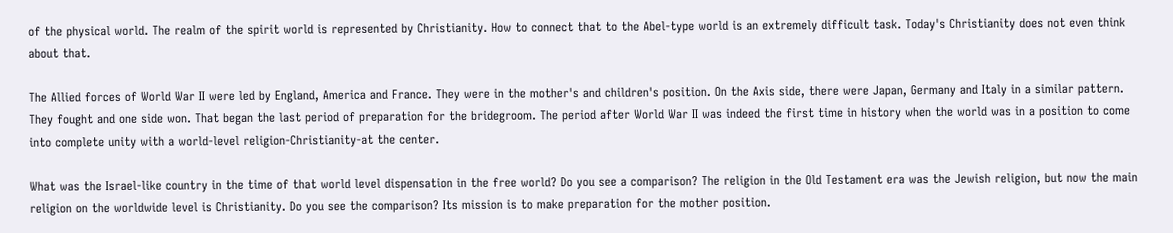of the physical world. The realm of the spirit world is represented by Christianity. How to connect that to the Abel-type world is an extremely difficult task. Today's Christianity does not even think about that.

The Allied forces of World War II were led by England, America and France. They were in the mother's and children's position. On the Axis side, there were Japan, Germany and Italy in a similar pattern. They fought and one side won. That began the last period of preparation for the bridegroom. The period after World War II was indeed the first time in history when the world was in a position to come into complete unity with a world-level religion-Christianity-at the center.

What was the Israel-like country in the time of that world level dispensation in the free world? Do you see a comparison? The religion in the Old Testament era was the Jewish religion, but now the main religion on the worldwide level is Christianity. Do you see the comparison? Its mission is to make preparation for the mother position.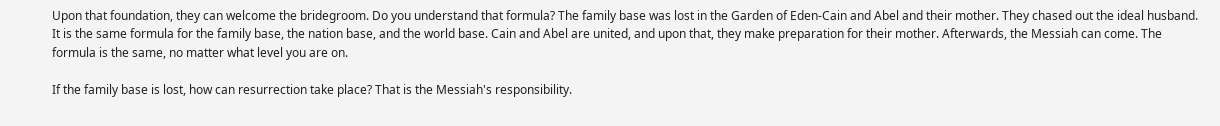Upon that foundation, they can welcome the bridegroom. Do you understand that formula? The family base was lost in the Garden of Eden-Cain and Abel and their mother. They chased out the ideal husband. It is the same formula for the family base, the nation base, and the world base. Cain and Abel are united, and upon that, they make preparation for their mother. Afterwards, the Messiah can come. The formula is the same, no matter what level you are on.

If the family base is lost, how can resurrection take place? That is the Messiah's responsibility.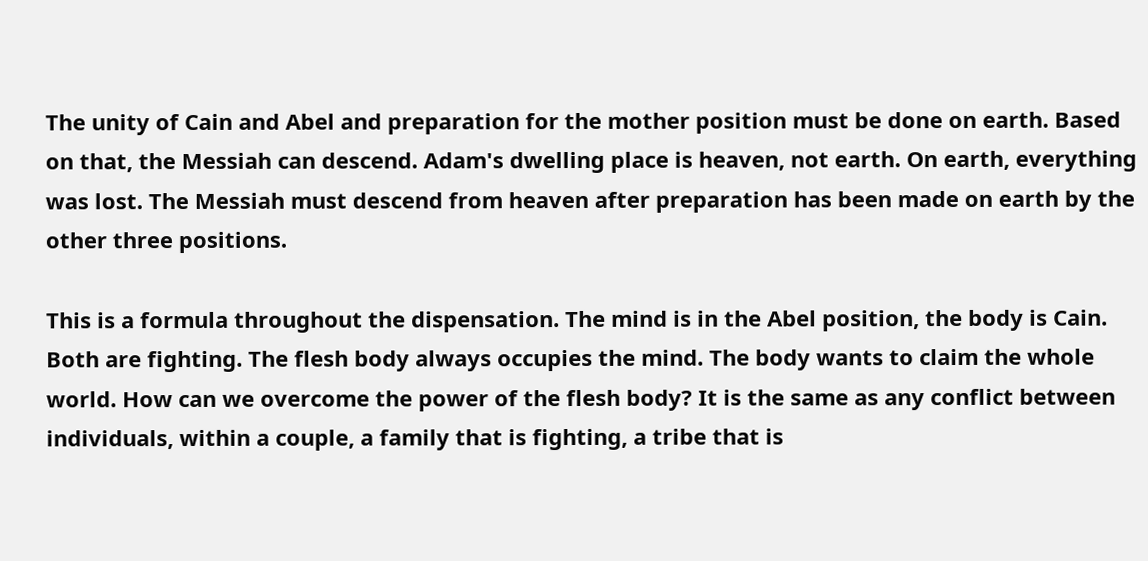The unity of Cain and Abel and preparation for the mother position must be done on earth. Based on that, the Messiah can descend. Adam's dwelling place is heaven, not earth. On earth, everything was lost. The Messiah must descend from heaven after preparation has been made on earth by the other three positions.

This is a formula throughout the dispensation. The mind is in the Abel position, the body is Cain. Both are fighting. The flesh body always occupies the mind. The body wants to claim the whole world. How can we overcome the power of the flesh body? It is the same as any conflict between individuals, within a couple, a family that is fighting, a tribe that is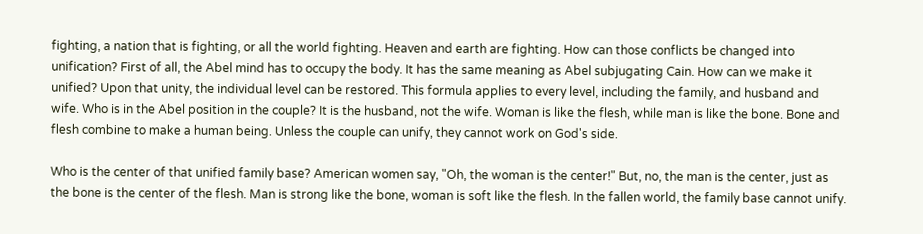fighting, a nation that is fighting, or all the world fighting. Heaven and earth are fighting. How can those conflicts be changed into unification? First of all, the Abel mind has to occupy the body. It has the same meaning as Abel subjugating Cain. How can we make it unified? Upon that unity, the individual level can be restored. This formula applies to every level, including the family, and husband and wife. Who is in the Abel position in the couple? It is the husband, not the wife. Woman is like the flesh, while man is like the bone. Bone and flesh combine to make a human being. Unless the couple can unify, they cannot work on God's side.

Who is the center of that unified family base? American women say, "Oh, the woman is the center!" But, no, the man is the center, just as the bone is the center of the flesh. Man is strong like the bone, woman is soft like the flesh. In the fallen world, the family base cannot unify.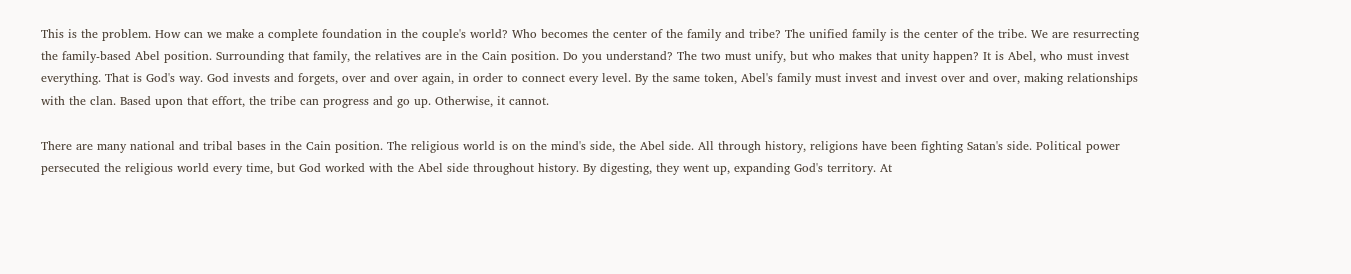This is the problem. How can we make a complete foundation in the couple's world? Who becomes the center of the family and tribe? The unified family is the center of the tribe. We are resurrecting the family-based Abel position. Surrounding that family, the relatives are in the Cain position. Do you understand? The two must unify, but who makes that unity happen? It is Abel, who must invest everything. That is God's way. God invests and forgets, over and over again, in order to connect every level. By the same token, Abel's family must invest and invest over and over, making relationships with the clan. Based upon that effort, the tribe can progress and go up. Otherwise, it cannot.

There are many national and tribal bases in the Cain position. The religious world is on the mind's side, the Abel side. All through history, religions have been fighting Satan's side. Political power persecuted the religious world every time, but God worked with the Abel side throughout history. By digesting, they went up, expanding God's territory. At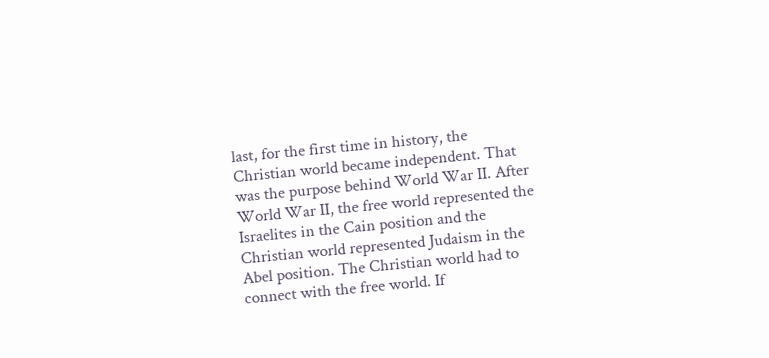last, for the first time in history, the Christian world became independent. That was the purpose behind World War II. After World War II, the free world represented the Israelites in the Cain position and the Christian world represented Judaism in the Abel position. The Christian world had to connect with the free world. If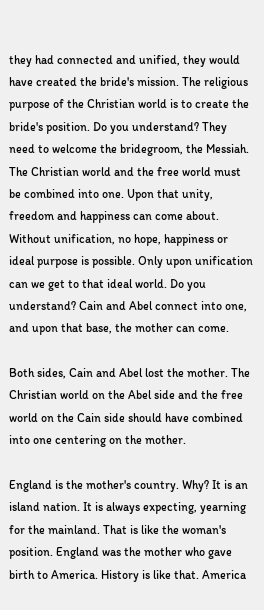they had connected and unified, they would have created the bride's mission. The religious purpose of the Christian world is to create the bride's position. Do you understand? They need to welcome the bridegroom, the Messiah. The Christian world and the free world must be combined into one. Upon that unity, freedom and happiness can come about. Without unification, no hope, happiness or ideal purpose is possible. Only upon unification can we get to that ideal world. Do you understand? Cain and Abel connect into one, and upon that base, the mother can come.

Both sides, Cain and Abel lost the mother. The Christian world on the Abel side and the free world on the Cain side should have combined into one centering on the mother.

England is the mother's country. Why? It is an island nation. It is always expecting, yearning for the mainland. That is like the woman's position. England was the mother who gave birth to America. History is like that. America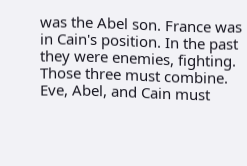was the Abel son. France was in Cain's position. In the past they were enemies, fighting. Those three must combine. Eve, Abel, and Cain must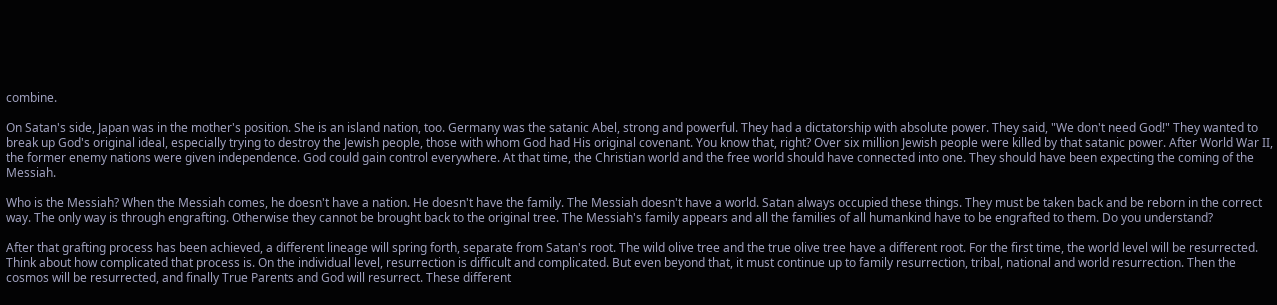combine.

On Satan's side, Japan was in the mother's position. She is an island nation, too. Germany was the satanic Abel, strong and powerful. They had a dictatorship with absolute power. They said, "We don't need God!" They wanted to break up God's original ideal, especially trying to destroy the Jewish people, those with whom God had His original covenant. You know that, right? Over six million Jewish people were killed by that satanic power. After World War II, the former enemy nations were given independence. God could gain control everywhere. At that time, the Christian world and the free world should have connected into one. They should have been expecting the coming of the Messiah.

Who is the Messiah? When the Messiah comes, he doesn't have a nation. He doesn't have the family. The Messiah doesn't have a world. Satan always occupied these things. They must be taken back and be reborn in the correct way. The only way is through engrafting. Otherwise they cannot be brought back to the original tree. The Messiah's family appears and all the families of all humankind have to be engrafted to them. Do you understand?

After that grafting process has been achieved, a different lineage will spring forth, separate from Satan's root. The wild olive tree and the true olive tree have a different root. For the first time, the world level will be resurrected. Think about how complicated that process is. On the individual level, resurrection is difficult and complicated. But even beyond that, it must continue up to family resurrection, tribal, national and world resurrection. Then the cosmos will be resurrected, and finally True Parents and God will resurrect. These different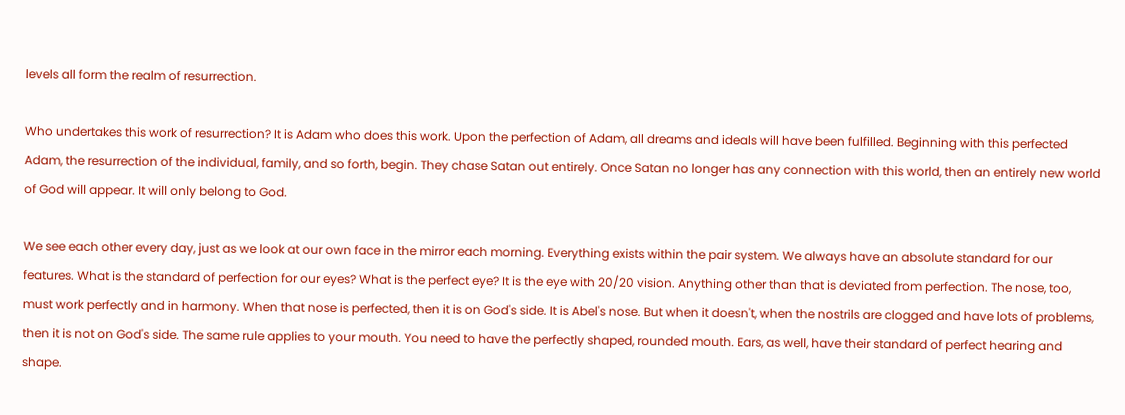levels all form the realm of resurrection.

Who undertakes this work of resurrection? It is Adam who does this work. Upon the perfection of Adam, all dreams and ideals will have been fulfilled. Beginning with this perfected Adam, the resurrection of the individual, family, and so forth, begin. They chase Satan out entirely. Once Satan no longer has any connection with this world, then an entirely new world of God will appear. It will only belong to God.

We see each other every day, just as we look at our own face in the mirror each morning. Everything exists within the pair system. We always have an absolute standard for our features. What is the standard of perfection for our eyes? What is the perfect eye? It is the eye with 20/20 vision. Anything other than that is deviated from perfection. The nose, too, must work perfectly and in harmony. When that nose is perfected, then it is on God's side. It is Abel's nose. But when it doesn't, when the nostrils are clogged and have lots of problems, then it is not on God's side. The same rule applies to your mouth. You need to have the perfectly shaped, rounded mouth. Ears, as well, have their standard of perfect hearing and shape.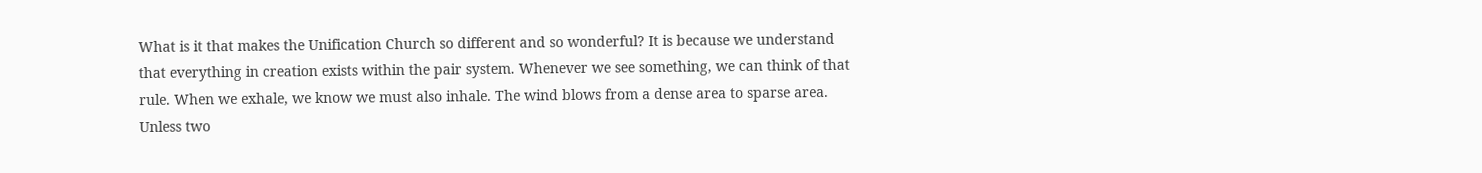What is it that makes the Unification Church so different and so wonderful? It is because we understand that everything in creation exists within the pair system. Whenever we see something, we can think of that rule. When we exhale, we know we must also inhale. The wind blows from a dense area to sparse area. Unless two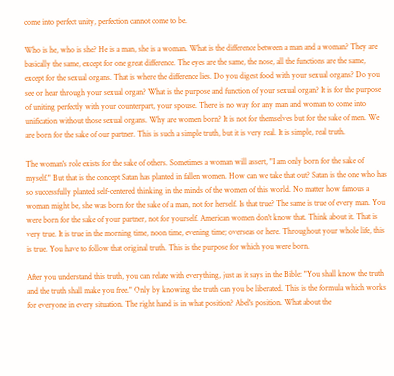come into perfect unity, perfection cannot come to be.

Who is he, who is she? He is a man, she is a woman. What is the difference between a man and a woman? They are basically the same, except for one great difference. The eyes are the same, the nose, all the functions are the same, except for the sexual organs. That is where the difference lies. Do you digest food with your sexual organs? Do you see or hear through your sexual organ? What is the purpose and function of your sexual organ? It is for the purpose of uniting perfectly with your counterpart, your spouse. There is no way for any man and woman to come into unification without those sexual organs. Why are women born? It is not for themselves but for the sake of men. We are born for the sake of our partner. This is such a simple truth, but it is very real. It is simple, real truth.

The woman's role exists for the sake of others. Sometimes a woman will assert, "I am only born for the sake of myself." But that is the concept Satan has planted in fallen women. How can we take that out? Satan is the one who has so successfully planted self-centered thinking in the minds of the women of this world. No matter how famous a woman might be, she was born for the sake of a man, not for herself. Is that true? The same is true of every man. You were born for the sake of your partner, not for yourself. American women don't know that. Think about it. That is very true. It is true in the morning time, noon time, evening time; overseas or here. Throughout your whole life, this is true. You have to follow that original truth. This is the purpose for which you were born.

After you understand this truth, you can relate with everything, just as it says in the Bible: "You shall know the truth and the truth shall make you free." Only by knowing the truth can you be liberated. This is the formula which works for everyone in every situation. The right hand is in what position? Abel's position. What about the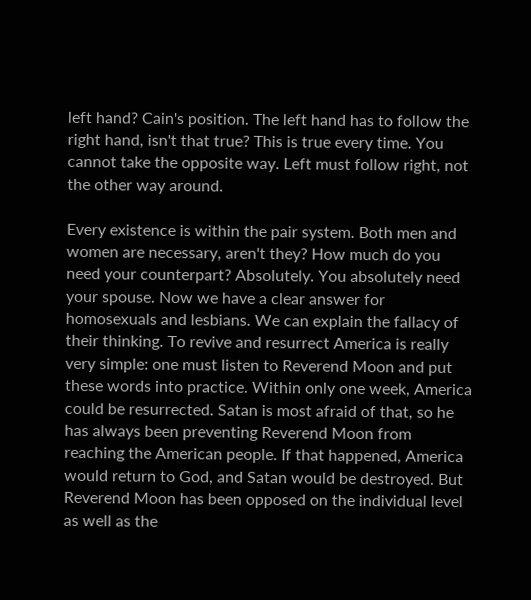left hand? Cain's position. The left hand has to follow the right hand, isn't that true? This is true every time. You cannot take the opposite way. Left must follow right, not the other way around.

Every existence is within the pair system. Both men and women are necessary, aren't they? How much do you need your counterpart? Absolutely. You absolutely need your spouse. Now we have a clear answer for homosexuals and lesbians. We can explain the fallacy of their thinking. To revive and resurrect America is really very simple: one must listen to Reverend Moon and put these words into practice. Within only one week, America could be resurrected. Satan is most afraid of that, so he has always been preventing Reverend Moon from reaching the American people. If that happened, America would return to God, and Satan would be destroyed. But Reverend Moon has been opposed on the individual level as well as the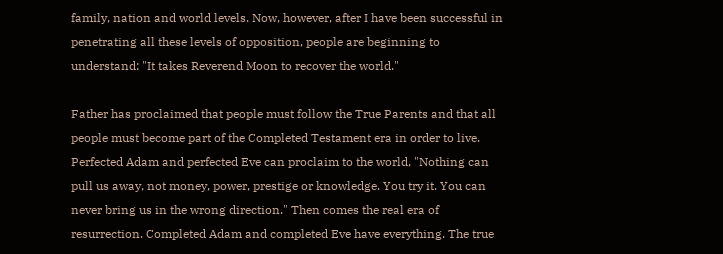family, nation and world levels. Now, however, after I have been successful in penetrating all these levels of opposition, people are beginning to understand: "It takes Reverend Moon to recover the world."

Father has proclaimed that people must follow the True Parents and that all people must become part of the Completed Testament era in order to live. Perfected Adam and perfected Eve can proclaim to the world, "Nothing can pull us away, not money, power, prestige or knowledge. You try it. You can never bring us in the wrong direction." Then comes the real era of resurrection. Completed Adam and completed Eve have everything. The true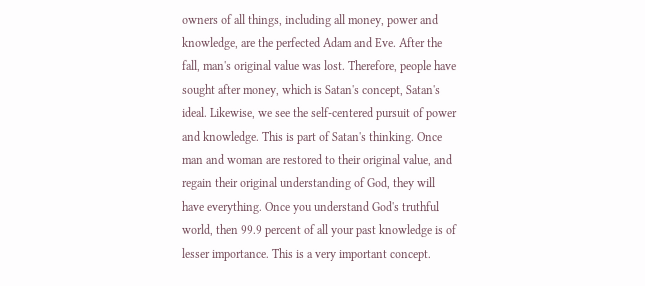owners of all things, including all money, power and knowledge, are the perfected Adam and Eve. After the fall, man's original value was lost. Therefore, people have sought after money, which is Satan's concept, Satan's ideal. Likewise, we see the self-centered pursuit of power and knowledge. This is part of Satan's thinking. Once man and woman are restored to their original value, and regain their original understanding of God, they will have everything. Once you understand God's truthful world, then 99.9 percent of all your past knowledge is of lesser importance. This is a very important concept.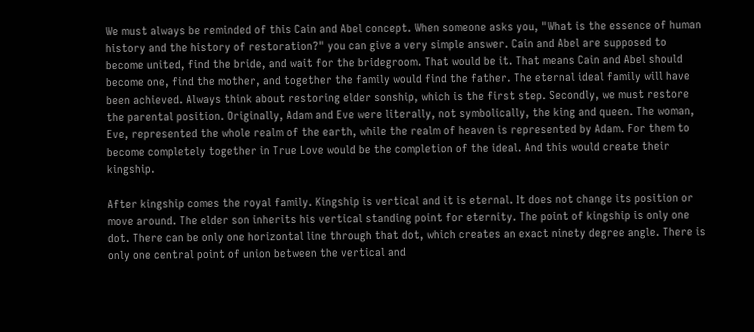We must always be reminded of this Cain and Abel concept. When someone asks you, "What is the essence of human history and the history of restoration?" you can give a very simple answer. Cain and Abel are supposed to become united, find the bride, and wait for the bridegroom. That would be it. That means Cain and Abel should become one, find the mother, and together the family would find the father. The eternal ideal family will have been achieved. Always think about restoring elder sonship, which is the first step. Secondly, we must restore the parental position. Originally, Adam and Eve were literally, not symbolically, the king and queen. The woman, Eve, represented the whole realm of the earth, while the realm of heaven is represented by Adam. For them to become completely together in True Love would be the completion of the ideal. And this would create their kingship.

After kingship comes the royal family. Kingship is vertical and it is eternal. It does not change its position or move around. The elder son inherits his vertical standing point for eternity. The point of kingship is only one dot. There can be only one horizontal line through that dot, which creates an exact ninety degree angle. There is only one central point of union between the vertical and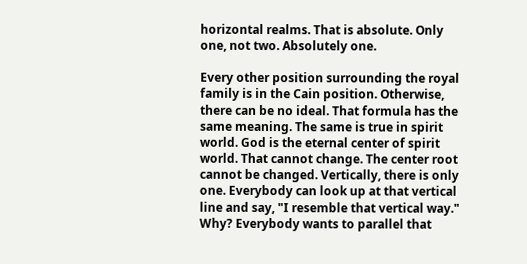horizontal realms. That is absolute. Only one, not two. Absolutely one.

Every other position surrounding the royal family is in the Cain position. Otherwise, there can be no ideal. That formula has the same meaning. The same is true in spirit world. God is the eternal center of spirit world. That cannot change. The center root cannot be changed. Vertically, there is only one. Everybody can look up at that vertical line and say, "I resemble that vertical way." Why? Everybody wants to parallel that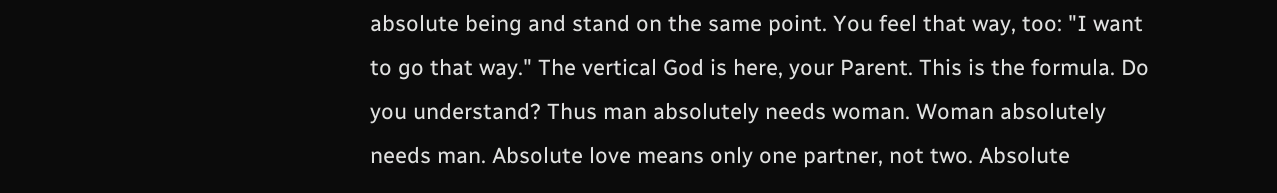absolute being and stand on the same point. You feel that way, too: "I want to go that way." The vertical God is here, your Parent. This is the formula. Do you understand? Thus man absolutely needs woman. Woman absolutely needs man. Absolute love means only one partner, not two. Absolute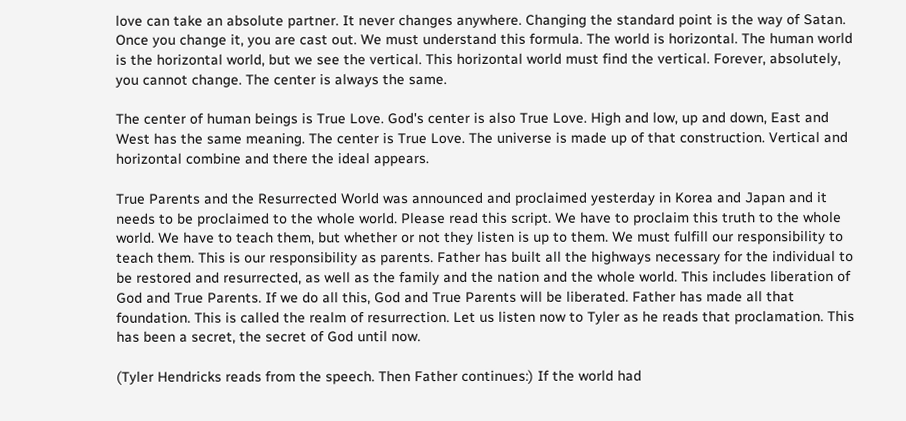love can take an absolute partner. It never changes anywhere. Changing the standard point is the way of Satan. Once you change it, you are cast out. We must understand this formula. The world is horizontal. The human world is the horizontal world, but we see the vertical. This horizontal world must find the vertical. Forever, absolutely, you cannot change. The center is always the same.

The center of human beings is True Love. God's center is also True Love. High and low, up and down, East and West has the same meaning. The center is True Love. The universe is made up of that construction. Vertical and horizontal combine and there the ideal appears.

True Parents and the Resurrected World was announced and proclaimed yesterday in Korea and Japan and it needs to be proclaimed to the whole world. Please read this script. We have to proclaim this truth to the whole world. We have to teach them, but whether or not they listen is up to them. We must fulfill our responsibility to teach them. This is our responsibility as parents. Father has built all the highways necessary for the individual to be restored and resurrected, as well as the family and the nation and the whole world. This includes liberation of God and True Parents. If we do all this, God and True Parents will be liberated. Father has made all that foundation. This is called the realm of resurrection. Let us listen now to Tyler as he reads that proclamation. This has been a secret, the secret of God until now.

(Tyler Hendricks reads from the speech. Then Father continues:) If the world had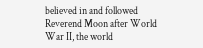believed in and followed Reverend Moon after World War II, the world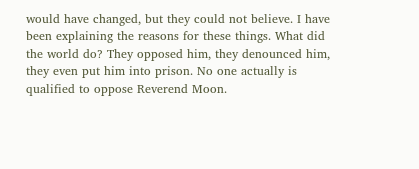would have changed, but they could not believe. I have been explaining the reasons for these things. What did the world do? They opposed him, they denounced him, they even put him into prison. No one actually is qualified to oppose Reverend Moon.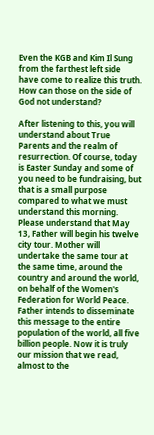Even the KGB and Kim Il Sung from the farthest left side have come to realize this truth. How can those on the side of God not understand?

After listening to this, you will understand about True Parents and the realm of resurrection. Of course, today is Easter Sunday and some of you need to be fundraising, but that is a small purpose compared to what we must understand this morning. Please understand that May 13, Father will begin his twelve city tour. Mother will undertake the same tour at the same time, around the country and around the world, on behalf of the Women's Federation for World Peace. Father intends to disseminate this message to the entire population of the world, all five billion people. Now it is truly our mission that we read, almost to the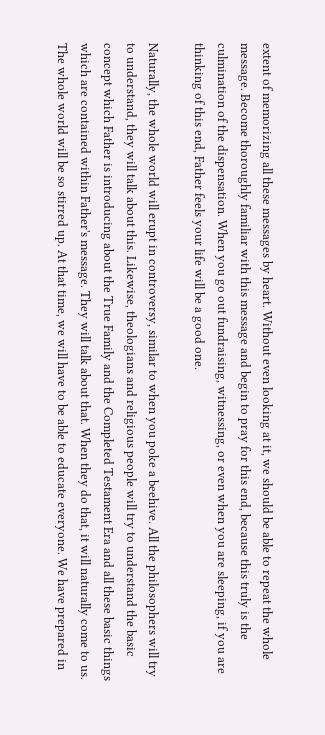extent of memorizing all these messages by heart. Without even looking at it, we should be able to repeat the whole message. Become thoroughly familiar with this message and begin to pray for this end, because this truly is the culmination of the dispensation. When you go out fundraising, witnessing, or even when you are sleeping, if you are thinking of this end, Father feels your life will be a good one.

Naturally, the whole world will erupt in controversy, similar to when you poke a beehive. All the philosophers will try to understand, they will talk about this. Likewise, theologians and religious people will try to understand the basic concept which Father is introducing about the True Family and the Completed Testament Era and all these basic things which are contained within Father's message. They will talk about that. When they do that, it will naturally come to us. The whole world will be so stirred up. At that time, we will have to be able to educate everyone. We have prepared in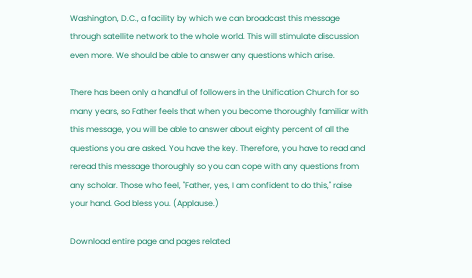Washington, D.C., a facility by which we can broadcast this message through satellite network to the whole world. This will stimulate discussion even more. We should be able to answer any questions which arise.

There has been only a handful of followers in the Unification Church for so many years, so Father feels that when you become thoroughly familiar with this message, you will be able to answer about eighty percent of all the questions you are asked. You have the key. Therefore, you have to read and reread this message thoroughly so you can cope with any questions from any scholar. Those who feel, "Father, yes, I am confident to do this," raise your hand. God bless you. (Applause.)

Download entire page and pages related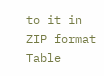to it in ZIP format
Table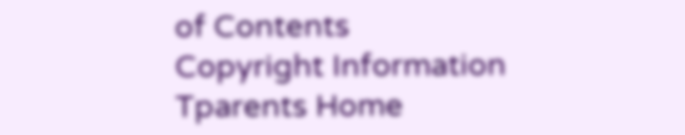of Contents
Copyright Information
Tparents Home